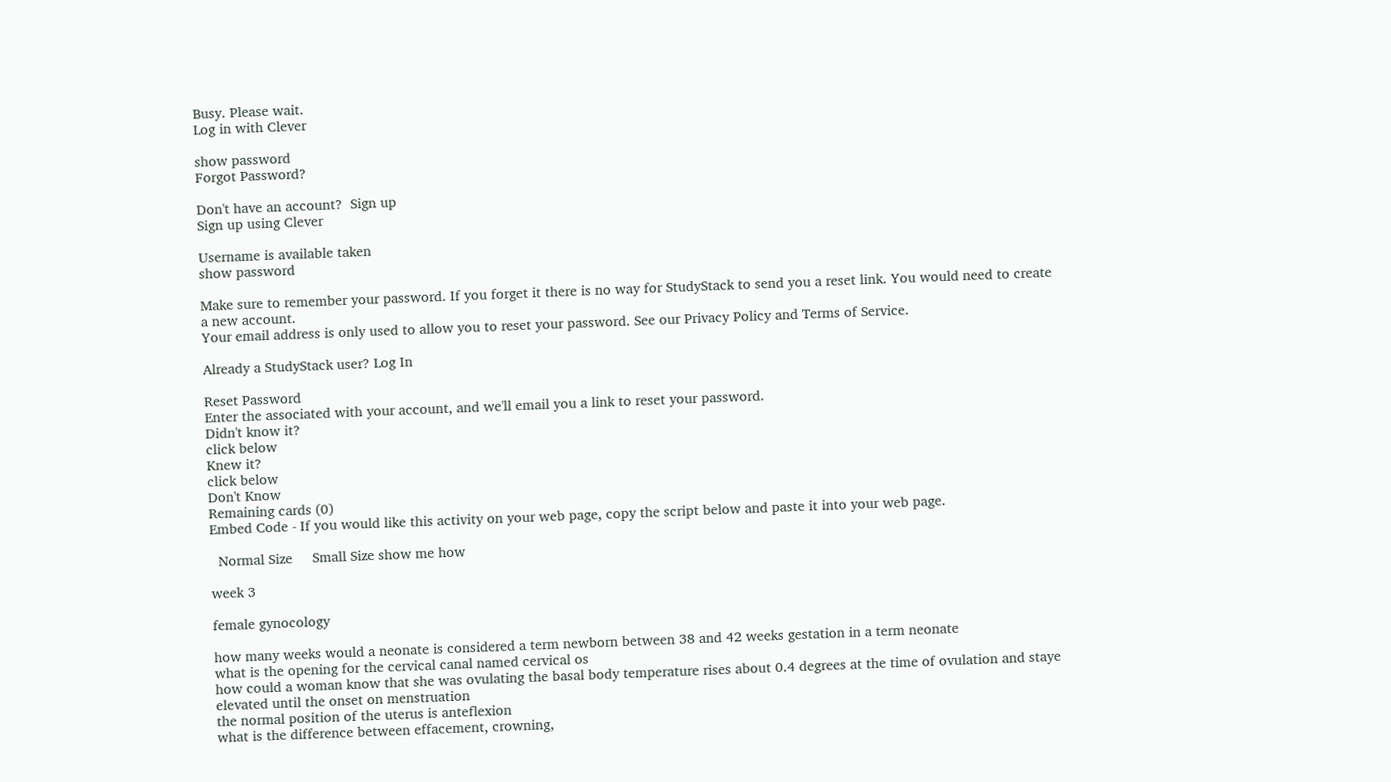Busy. Please wait.
Log in with Clever

show password
Forgot Password?

Don't have an account?  Sign up
Sign up using Clever

Username is available taken
show password

Make sure to remember your password. If you forget it there is no way for StudyStack to send you a reset link. You would need to create a new account.
Your email address is only used to allow you to reset your password. See our Privacy Policy and Terms of Service.

Already a StudyStack user? Log In

Reset Password
Enter the associated with your account, and we'll email you a link to reset your password.
Didn't know it?
click below
Knew it?
click below
Don't Know
Remaining cards (0)
Embed Code - If you would like this activity on your web page, copy the script below and paste it into your web page.

  Normal Size     Small Size show me how

week 3

female gynocology

how many weeks would a neonate is considered a term newborn between 38 and 42 weeks gestation in a term neonate
what is the opening for the cervical canal named cervical os
how could a woman know that she was ovulating the basal body temperature rises about 0.4 degrees at the time of ovulation and staye elevated until the onset on menstruation
the normal position of the uterus is anteflexion
what is the difference between effacement, crowning,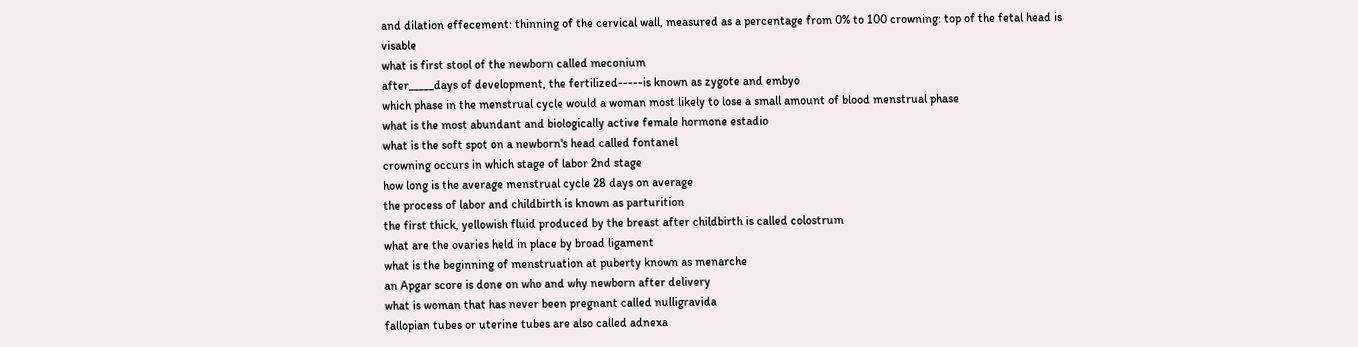and dilation effecement: thinning of the cervical wall, measured as a percentage from 0% to 100 crowning: top of the fetal head is visable
what is first stool of the newborn called meconium
after_____days of development, the fertilized-----is known as zygote and embyo
which phase in the menstrual cycle would a woman most likely to lose a small amount of blood menstrual phase
what is the most abundant and biologically active female hormone estadio
what is the soft spot on a newborn's head called fontanel
crowning occurs in which stage of labor 2nd stage
how long is the average menstrual cycle 28 days on average
the process of labor and childbirth is known as parturition
the first thick, yellowish fluid produced by the breast after childbirth is called colostrum
what are the ovaries held in place by broad ligament
what is the beginning of menstruation at puberty known as menarche
an Apgar score is done on who and why newborn after delivery
what is woman that has never been pregnant called nulligravida
fallopian tubes or uterine tubes are also called adnexa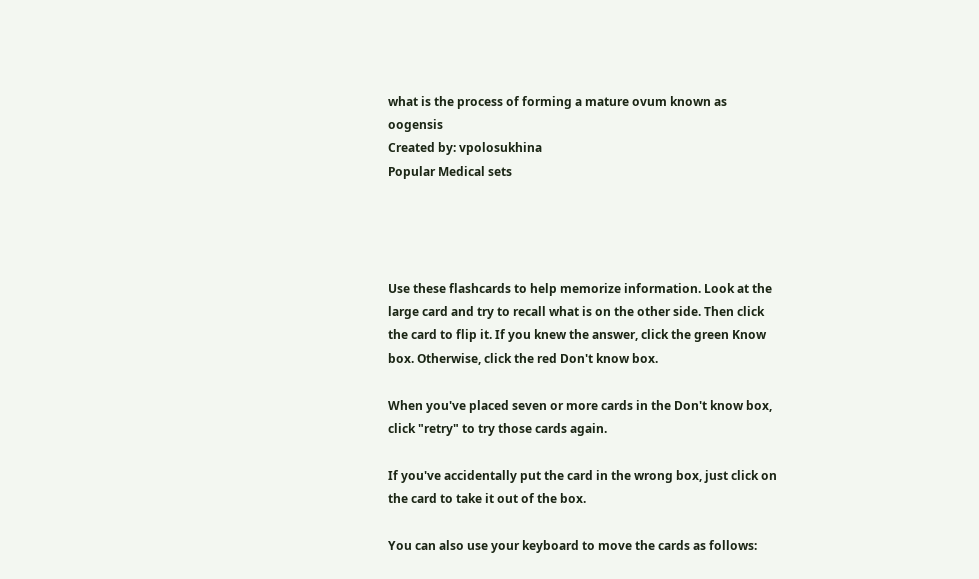what is the process of forming a mature ovum known as oogensis
Created by: vpolosukhina
Popular Medical sets




Use these flashcards to help memorize information. Look at the large card and try to recall what is on the other side. Then click the card to flip it. If you knew the answer, click the green Know box. Otherwise, click the red Don't know box.

When you've placed seven or more cards in the Don't know box, click "retry" to try those cards again.

If you've accidentally put the card in the wrong box, just click on the card to take it out of the box.

You can also use your keyboard to move the cards as follows: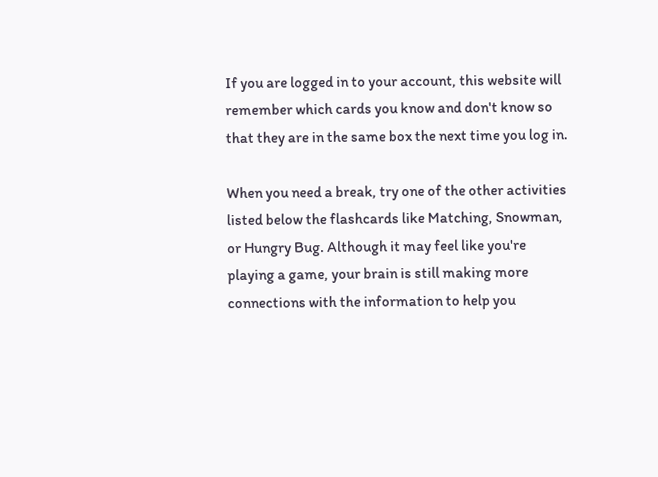If you are logged in to your account, this website will remember which cards you know and don't know so that they are in the same box the next time you log in.

When you need a break, try one of the other activities listed below the flashcards like Matching, Snowman, or Hungry Bug. Although it may feel like you're playing a game, your brain is still making more connections with the information to help you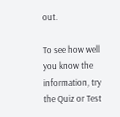out.

To see how well you know the information, try the Quiz or Test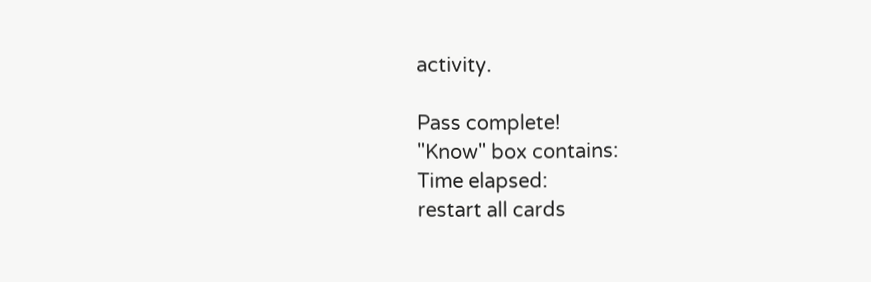activity.

Pass complete!
"Know" box contains:
Time elapsed:
restart all cards